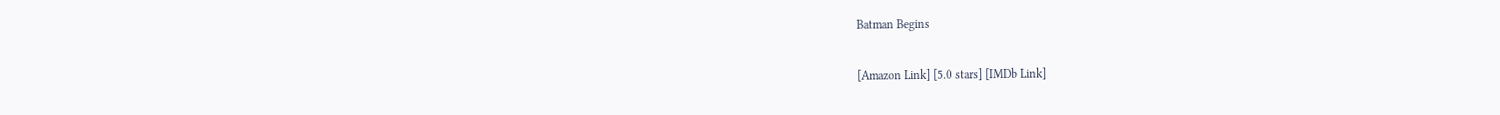Batman Begins

[Amazon Link] [5.0 stars] [IMDb Link]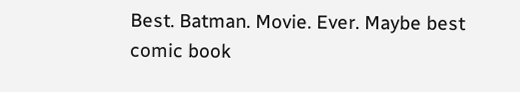Best. Batman. Movie. Ever. Maybe best comic book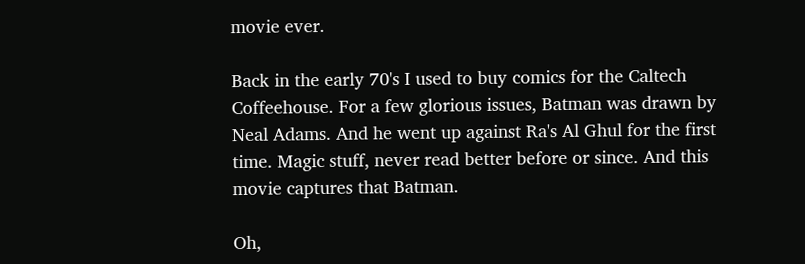movie ever.

Back in the early 70's I used to buy comics for the Caltech Coffeehouse. For a few glorious issues, Batman was drawn by Neal Adams. And he went up against Ra's Al Ghul for the first time. Magic stuff, never read better before or since. And this movie captures that Batman.

Oh,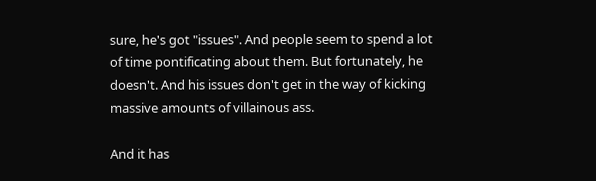sure, he's got "issues". And people seem to spend a lot of time pontificating about them. But fortunately, he doesn't. And his issues don't get in the way of kicking massive amounts of villainous ass.

And it has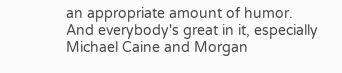an appropriate amount of humor. And everybody's great in it, especially Michael Caine and Morgan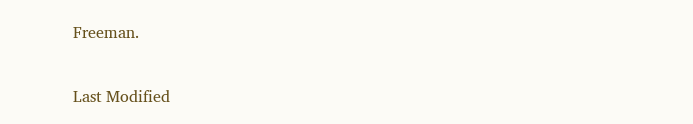Freeman.

Last Modified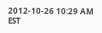2012-10-26 10:29 AM EST